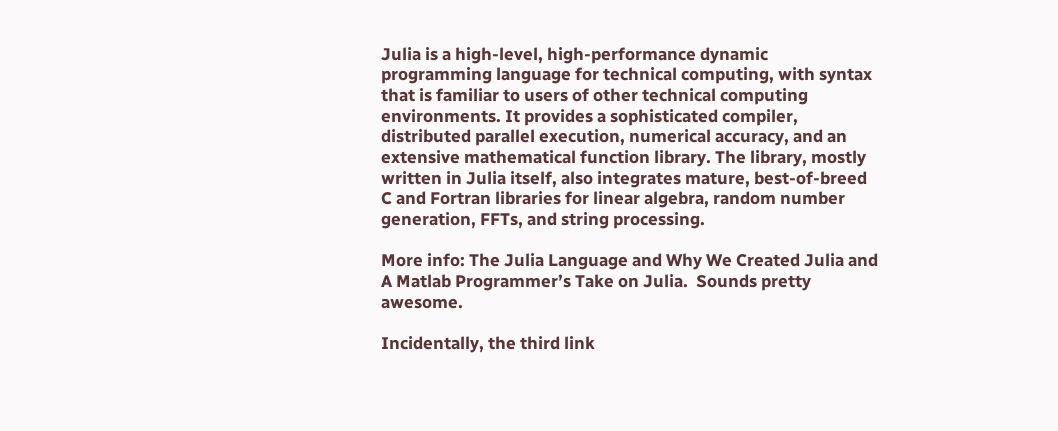Julia is a high-level, high-performance dynamic programming language for technical computing, with syntax that is familiar to users of other technical computing environments. It provides a sophisticated compiler, distributed parallel execution, numerical accuracy, and an extensive mathematical function library. The library, mostly written in Julia itself, also integrates mature, best-of-breed C and Fortran libraries for linear algebra, random number generation, FFTs, and string processing.

More info: The Julia Language and Why We Created Julia and A Matlab Programmer’s Take on Julia.  Sounds pretty awesome.

Incidentally, the third link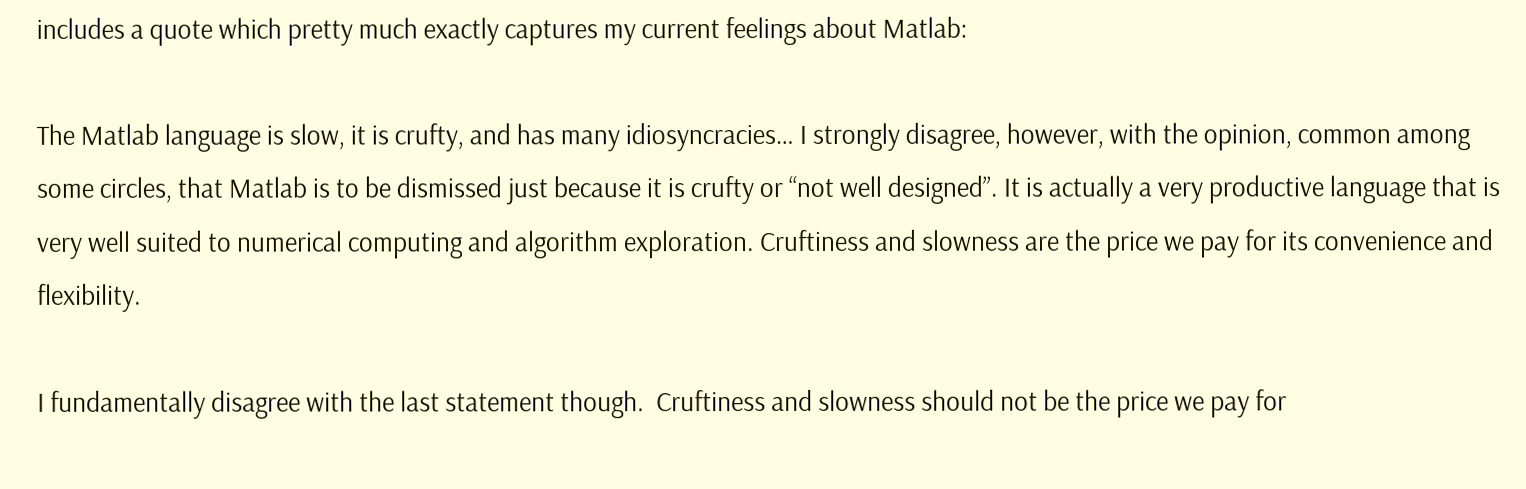includes a quote which pretty much exactly captures my current feelings about Matlab:

The Matlab language is slow, it is crufty, and has many idiosyncracies… I strongly disagree, however, with the opinion, common among some circles, that Matlab is to be dismissed just because it is crufty or “not well designed”. It is actually a very productive language that is very well suited to numerical computing and algorithm exploration. Cruftiness and slowness are the price we pay for its convenience and flexibility.

I fundamentally disagree with the last statement though.  Cruftiness and slowness should not be the price we pay for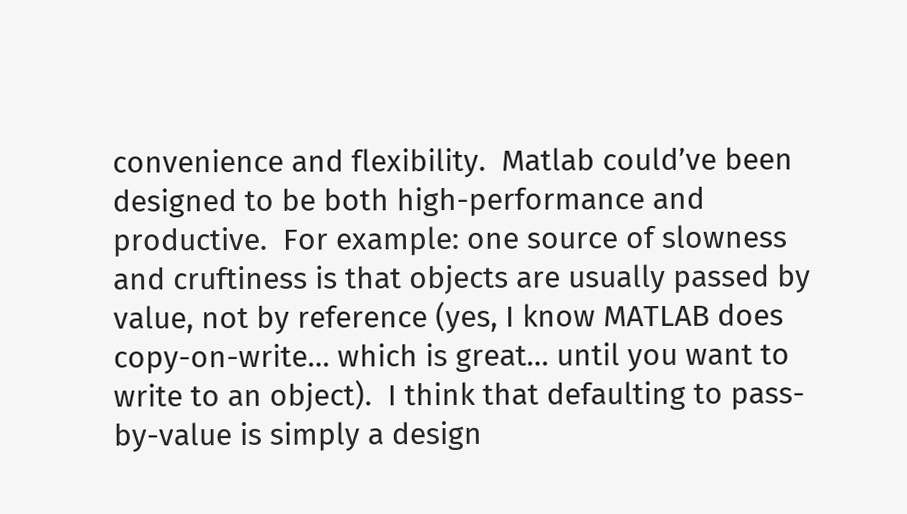convenience and flexibility.  Matlab could’ve been designed to be both high-performance and productive.  For example: one source of slowness and cruftiness is that objects are usually passed by value, not by reference (yes, I know MATLAB does copy-on-write… which is great… until you want to write to an object).  I think that defaulting to pass-by-value is simply a design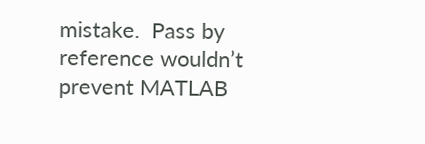mistake.  Pass by reference wouldn’t prevent MATLAB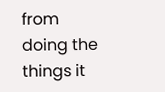from doing the things it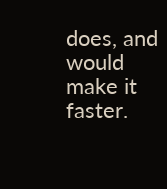does, and would make it faster.